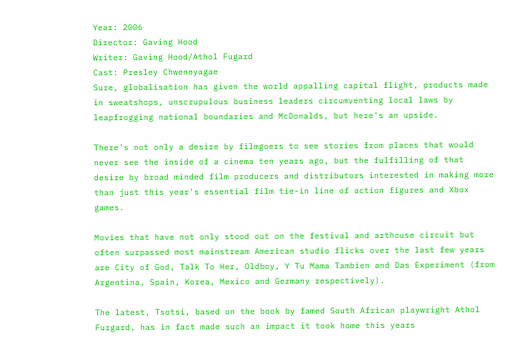Year: 2006
Director: Gaving Hood
Writer: Gaving Hood/Athol Fugard
Cast: Presley Chweneyagae
Sure, globalisation has given the world appalling capital flight, products made in sweatshops, unscrupulous business leaders circumventing local laws by leapfrogging national boundaries and McDonalds, but here's an upside.

There's not only a desire by filmgoers to see stories from places that would never see the inside of a cinema ten years ago, but the fulfilling of that desire by broad minded film producers and distributors interested in making more than just this year's essential film tie-in line of action figures and Xbox games.

Movies that have not only stood out on the festival and arthouse circuit but often surpassed most mainstream American studio flicks over the last few years are City of God, Talk To Her, Oldboy, Y Tu Mama Tambien and Das Experiment (from Argentina, Spain, Korea, Mexico and Germany respectively).

The latest, Tsotsi, based on the book by famed South African playwright Athol Furgard, has in fact made such an impact it took home this years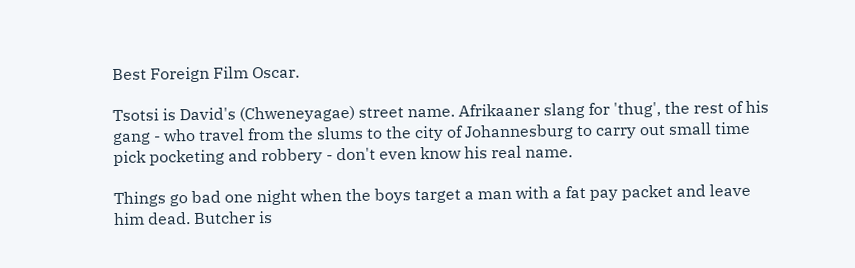Best Foreign Film Oscar.

Tsotsi is David's (Chweneyagae) street name. Afrikaaner slang for 'thug', the rest of his gang - who travel from the slums to the city of Johannesburg to carry out small time pick pocketing and robbery - don't even know his real name.

Things go bad one night when the boys target a man with a fat pay packet and leave him dead. Butcher is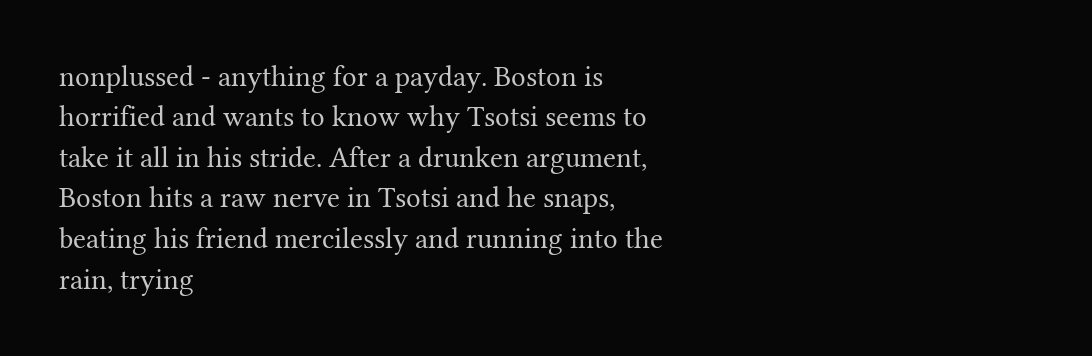nonplussed - anything for a payday. Boston is horrified and wants to know why Tsotsi seems to take it all in his stride. After a drunken argument, Boston hits a raw nerve in Tsotsi and he snaps, beating his friend mercilessly and running into the rain, trying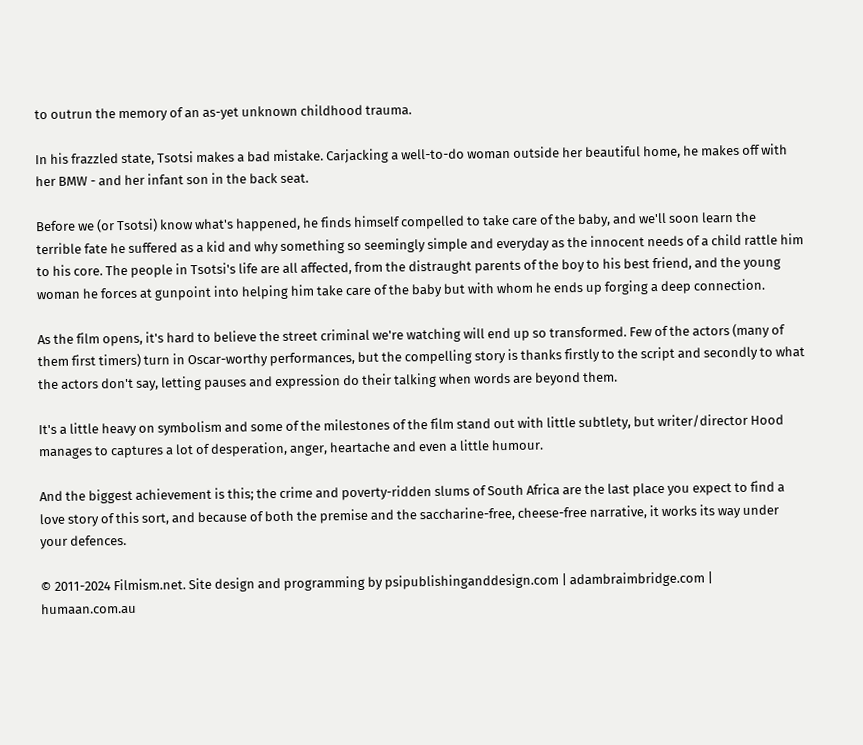to outrun the memory of an as-yet unknown childhood trauma.

In his frazzled state, Tsotsi makes a bad mistake. Carjacking a well-to-do woman outside her beautiful home, he makes off with her BMW - and her infant son in the back seat.

Before we (or Tsotsi) know what's happened, he finds himself compelled to take care of the baby, and we'll soon learn the terrible fate he suffered as a kid and why something so seemingly simple and everyday as the innocent needs of a child rattle him to his core. The people in Tsotsi's life are all affected, from the distraught parents of the boy to his best friend, and the young woman he forces at gunpoint into helping him take care of the baby but with whom he ends up forging a deep connection.

As the film opens, it's hard to believe the street criminal we're watching will end up so transformed. Few of the actors (many of them first timers) turn in Oscar-worthy performances, but the compelling story is thanks firstly to the script and secondly to what the actors don't say, letting pauses and expression do their talking when words are beyond them.

It's a little heavy on symbolism and some of the milestones of the film stand out with little subtlety, but writer/director Hood manages to captures a lot of desperation, anger, heartache and even a little humour.

And the biggest achievement is this; the crime and poverty-ridden slums of South Africa are the last place you expect to find a love story of this sort, and because of both the premise and the saccharine-free, cheese-free narrative, it works its way under your defences.

© 2011-2024 Filmism.net. Site design and programming by psipublishinganddesign.com | adambraimbridge.com | humaan.com.au